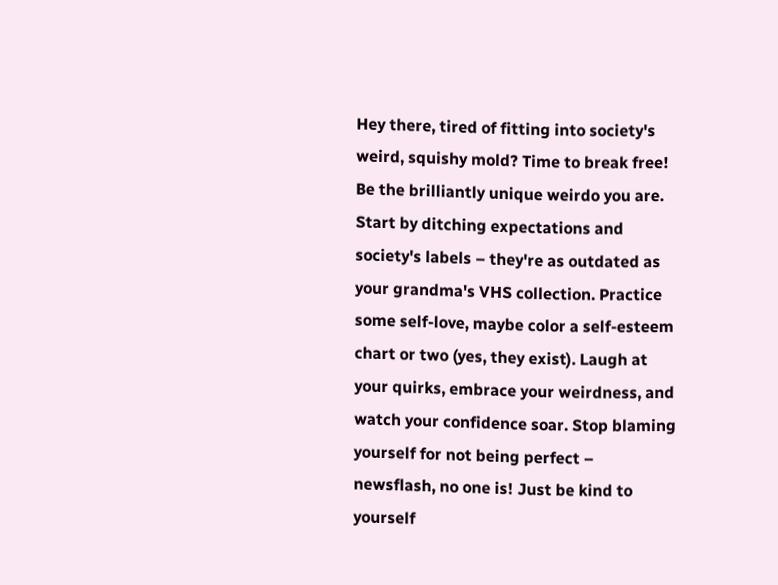Hey there, tired of fitting into society's weird, squishy mold? Time to break free! Be the brilliantly unique weirdo you are. Start by ditching expectations and society's labels – they're as outdated as your grandma's VHS collection. Practice some self-love, maybe color a self-esteem chart or two (yes, they exist). Laugh at your quirks, embrace your weirdness, and watch your confidence soar. Stop blaming yourself for not being perfect – newsflash, no one is! Just be kind to yourself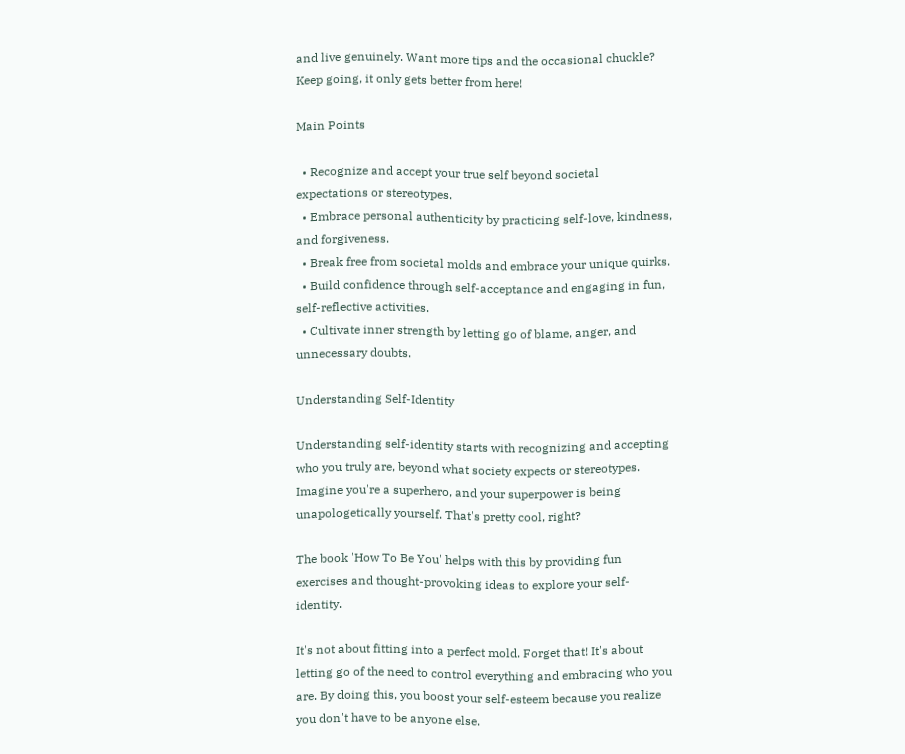and live genuinely. Want more tips and the occasional chuckle? Keep going, it only gets better from here!

Main Points

  • Recognize and accept your true self beyond societal expectations or stereotypes.
  • Embrace personal authenticity by practicing self-love, kindness, and forgiveness.
  • Break free from societal molds and embrace your unique quirks.
  • Build confidence through self-acceptance and engaging in fun, self-reflective activities.
  • Cultivate inner strength by letting go of blame, anger, and unnecessary doubts.

Understanding Self-Identity

Understanding self-identity starts with recognizing and accepting who you truly are, beyond what society expects or stereotypes. Imagine you're a superhero, and your superpower is being unapologetically yourself. That's pretty cool, right?

The book 'How To Be You' helps with this by providing fun exercises and thought-provoking ideas to explore your self-identity.

It's not about fitting into a perfect mold. Forget that! It's about letting go of the need to control everything and embracing who you are. By doing this, you boost your self-esteem because you realize you don't have to be anyone else.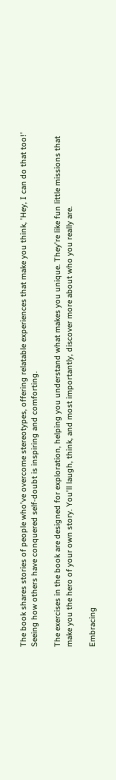The book shares stories of people who've overcome stereotypes, offering relatable experiences that make you think, 'Hey, I can do that too!' Seeing how others have conquered self-doubt is inspiring and comforting.

The exercises in the book are designed for exploration, helping you understand what makes you unique. They're like fun little missions that make you the hero of your own story. You'll laugh, think, and most importantly, discover more about who you really are.

Embracing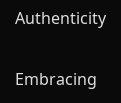Authenticity

Embracing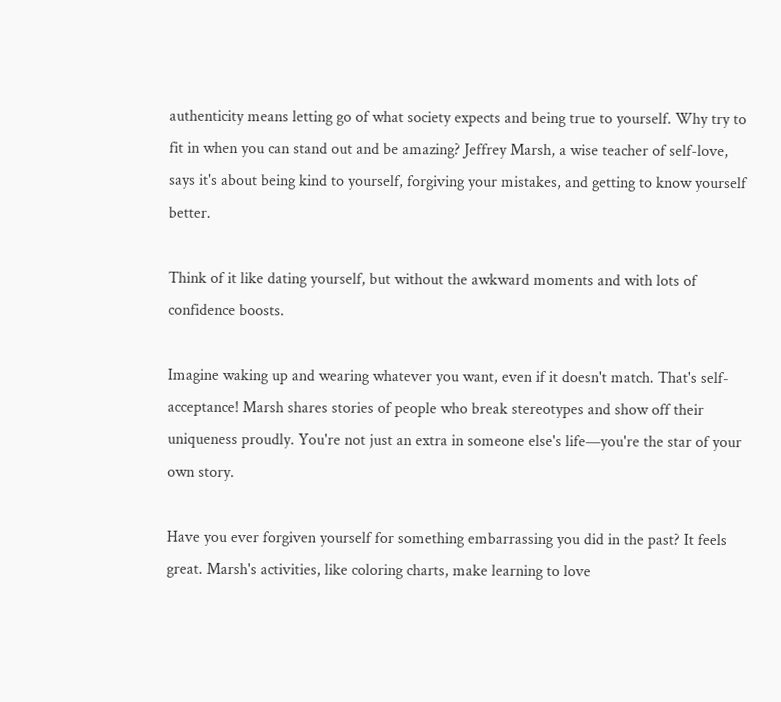authenticity means letting go of what society expects and being true to yourself. Why try to fit in when you can stand out and be amazing? Jeffrey Marsh, a wise teacher of self-love, says it's about being kind to yourself, forgiving your mistakes, and getting to know yourself better.

Think of it like dating yourself, but without the awkward moments and with lots of confidence boosts.

Imagine waking up and wearing whatever you want, even if it doesn't match. That's self-acceptance! Marsh shares stories of people who break stereotypes and show off their uniqueness proudly. You're not just an extra in someone else's life—you're the star of your own story.

Have you ever forgiven yourself for something embarrassing you did in the past? It feels great. Marsh's activities, like coloring charts, make learning to love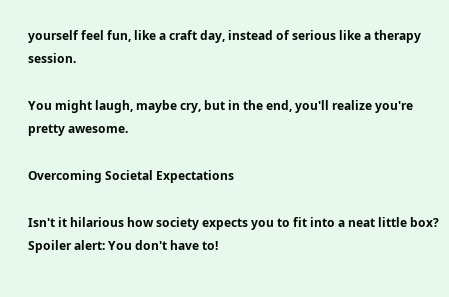yourself feel fun, like a craft day, instead of serious like a therapy session.

You might laugh, maybe cry, but in the end, you'll realize you're pretty awesome.

Overcoming Societal Expectations

Isn't it hilarious how society expects you to fit into a neat little box? Spoiler alert: You don't have to!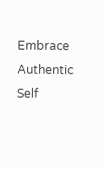Embrace Authentic Self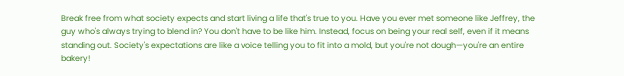Break free from what society expects and start living a life that's true to you. Have you ever met someone like Jeffrey, the guy who's always trying to blend in? You don't have to be like him. Instead, focus on being your real self, even if it means standing out. Society's expectations are like a voice telling you to fit into a mold, but you're not dough—you're an entire bakery!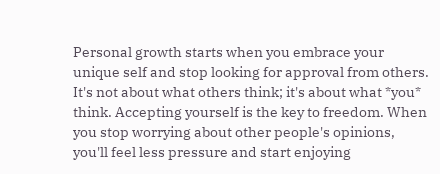Personal growth starts when you embrace your unique self and stop looking for approval from others. It's not about what others think; it's about what *you* think. Accepting yourself is the key to freedom. When you stop worrying about other people's opinions, you'll feel less pressure and start enjoying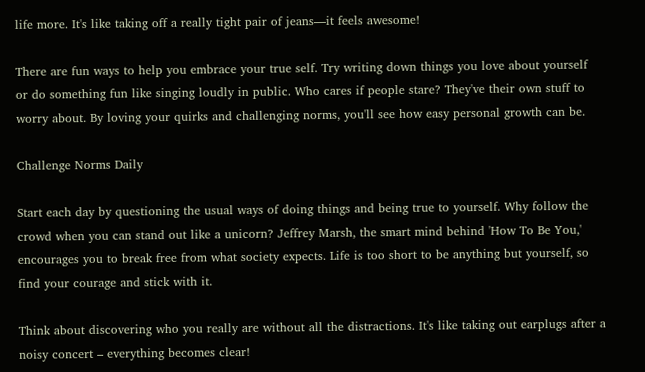life more. It's like taking off a really tight pair of jeans—it feels awesome!

There are fun ways to help you embrace your true self. Try writing down things you love about yourself or do something fun like singing loudly in public. Who cares if people stare? They've their own stuff to worry about. By loving your quirks and challenging norms, you'll see how easy personal growth can be.

Challenge Norms Daily

Start each day by questioning the usual ways of doing things and being true to yourself. Why follow the crowd when you can stand out like a unicorn? Jeffrey Marsh, the smart mind behind 'How To Be You,' encourages you to break free from what society expects. Life is too short to be anything but yourself, so find your courage and stick with it.

Think about discovering who you really are without all the distractions. It's like taking out earplugs after a noisy concert – everything becomes clear!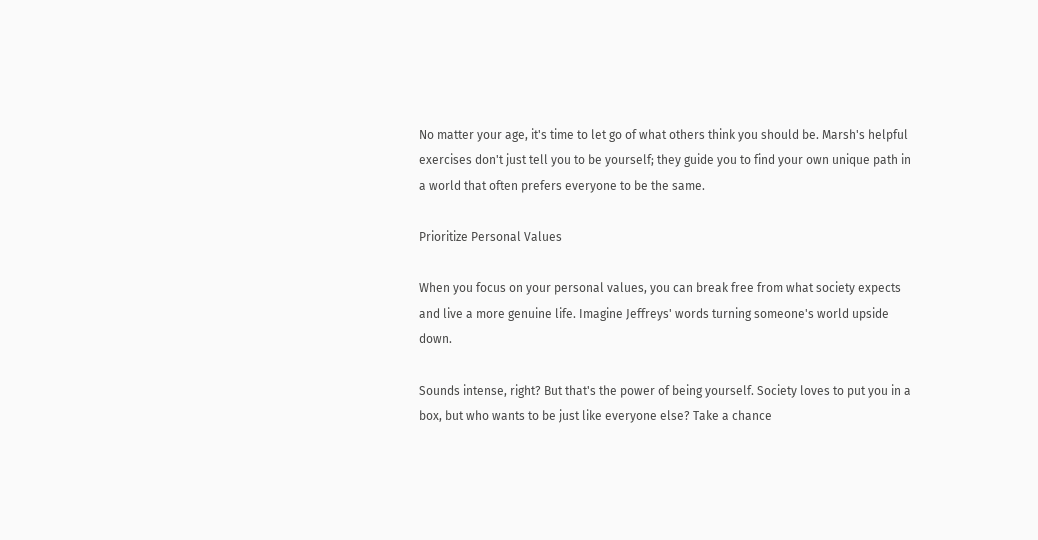No matter your age, it's time to let go of what others think you should be. Marsh's helpful exercises don't just tell you to be yourself; they guide you to find your own unique path in a world that often prefers everyone to be the same.

Prioritize Personal Values

When you focus on your personal values, you can break free from what society expects and live a more genuine life. Imagine Jeffreys' words turning someone's world upside down.

Sounds intense, right? But that's the power of being yourself. Society loves to put you in a box, but who wants to be just like everyone else? Take a chance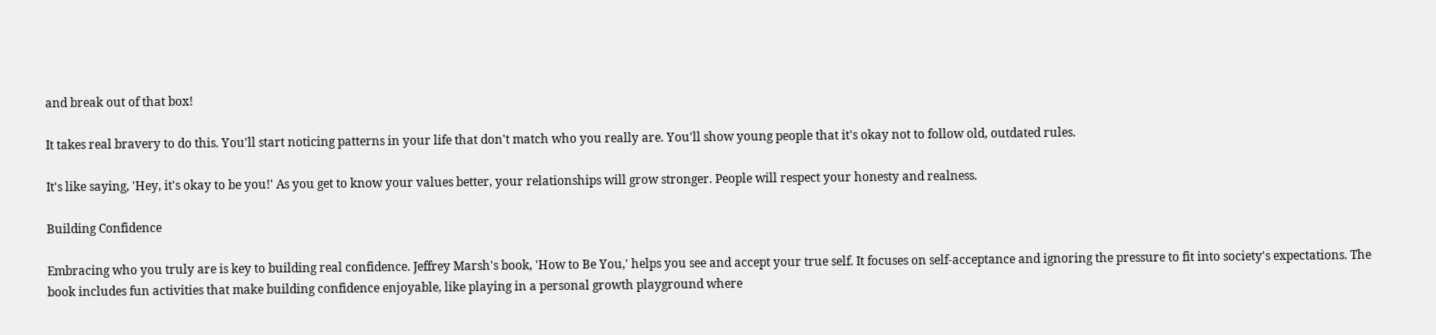and break out of that box!

It takes real bravery to do this. You'll start noticing patterns in your life that don't match who you really are. You'll show young people that it's okay not to follow old, outdated rules.

It's like saying, 'Hey, it's okay to be you!' As you get to know your values better, your relationships will grow stronger. People will respect your honesty and realness.

Building Confidence

Embracing who you truly are is key to building real confidence. Jeffrey Marsh's book, 'How to Be You,' helps you see and accept your true self. It focuses on self-acceptance and ignoring the pressure to fit into society's expectations. The book includes fun activities that make building confidence enjoyable, like playing in a personal growth playground where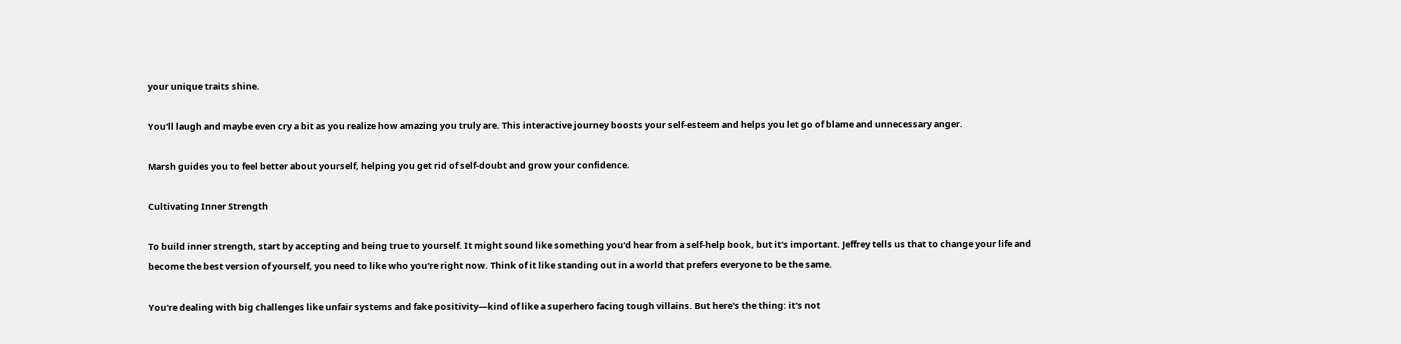your unique traits shine.

You'll laugh and maybe even cry a bit as you realize how amazing you truly are. This interactive journey boosts your self-esteem and helps you let go of blame and unnecessary anger.

Marsh guides you to feel better about yourself, helping you get rid of self-doubt and grow your confidence.

Cultivating Inner Strength

To build inner strength, start by accepting and being true to yourself. It might sound like something you'd hear from a self-help book, but it's important. Jeffrey tells us that to change your life and become the best version of yourself, you need to like who you're right now. Think of it like standing out in a world that prefers everyone to be the same.

You're dealing with big challenges like unfair systems and fake positivity—kind of like a superhero facing tough villains. But here's the thing: it's not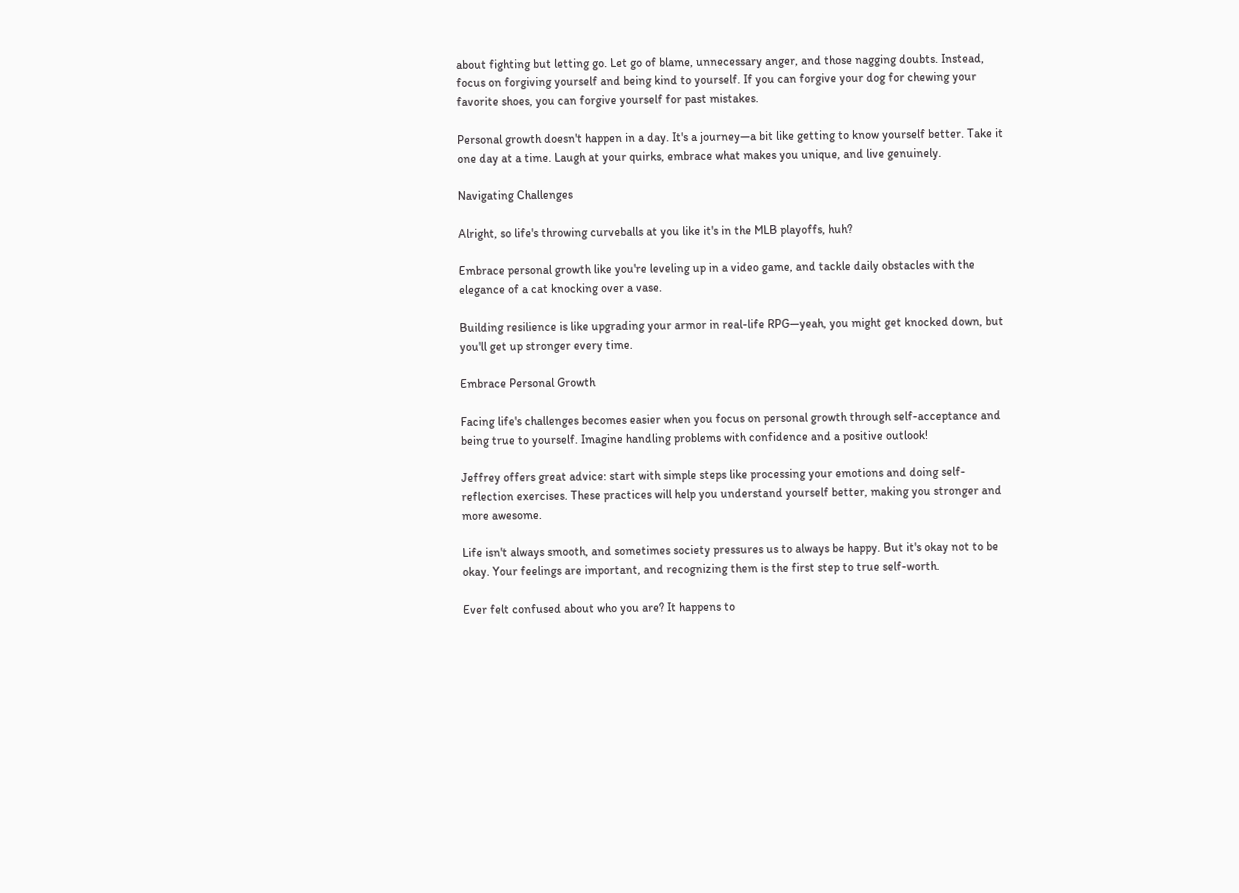about fighting but letting go. Let go of blame, unnecessary anger, and those nagging doubts. Instead, focus on forgiving yourself and being kind to yourself. If you can forgive your dog for chewing your favorite shoes, you can forgive yourself for past mistakes.

Personal growth doesn't happen in a day. It's a journey—a bit like getting to know yourself better. Take it one day at a time. Laugh at your quirks, embrace what makes you unique, and live genuinely.

Navigating Challenges

Alright, so life's throwing curveballs at you like it's in the MLB playoffs, huh?

Embrace personal growth like you're leveling up in a video game, and tackle daily obstacles with the elegance of a cat knocking over a vase.

Building resilience is like upgrading your armor in real-life RPG—yeah, you might get knocked down, but you'll get up stronger every time.

Embrace Personal Growth

Facing life's challenges becomes easier when you focus on personal growth through self-acceptance and being true to yourself. Imagine handling problems with confidence and a positive outlook!

Jeffrey offers great advice: start with simple steps like processing your emotions and doing self-reflection exercises. These practices will help you understand yourself better, making you stronger and more awesome.

Life isn't always smooth, and sometimes society pressures us to always be happy. But it's okay not to be okay. Your feelings are important, and recognizing them is the first step to true self-worth.

Ever felt confused about who you are? It happens to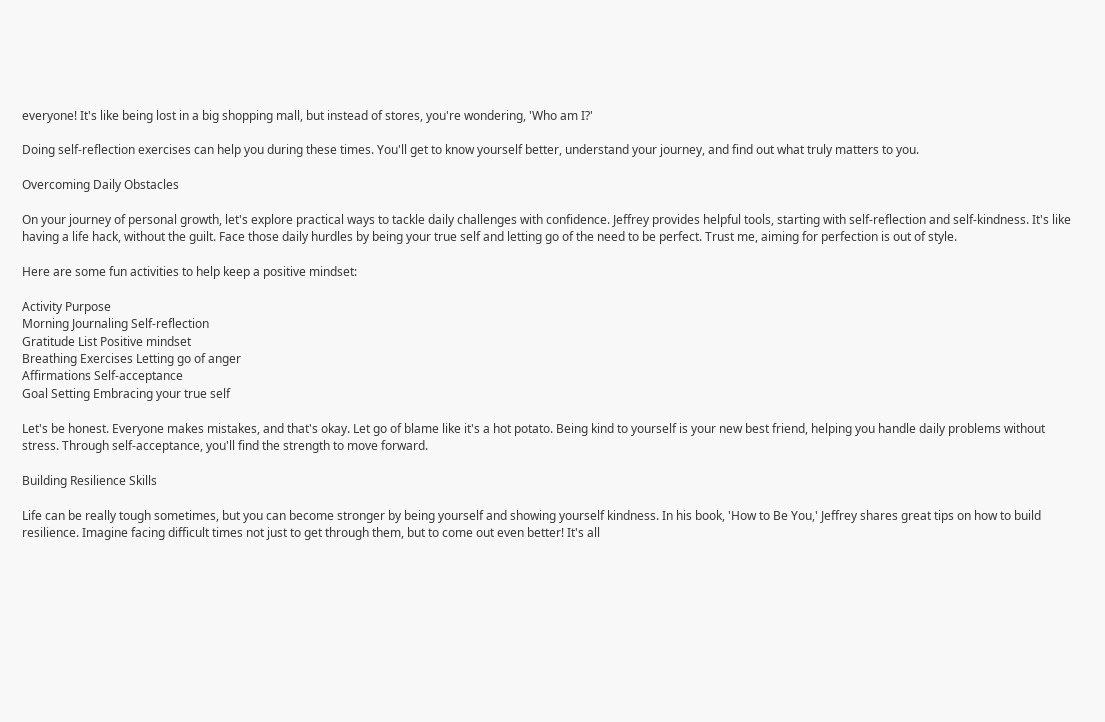everyone! It's like being lost in a big shopping mall, but instead of stores, you're wondering, 'Who am I?'

Doing self-reflection exercises can help you during these times. You'll get to know yourself better, understand your journey, and find out what truly matters to you.

Overcoming Daily Obstacles

On your journey of personal growth, let's explore practical ways to tackle daily challenges with confidence. Jeffrey provides helpful tools, starting with self-reflection and self-kindness. It's like having a life hack, without the guilt. Face those daily hurdles by being your true self and letting go of the need to be perfect. Trust me, aiming for perfection is out of style.

Here are some fun activities to help keep a positive mindset:

Activity Purpose
Morning Journaling Self-reflection
Gratitude List Positive mindset
Breathing Exercises Letting go of anger
Affirmations Self-acceptance
Goal Setting Embracing your true self

Let's be honest. Everyone makes mistakes, and that's okay. Let go of blame like it's a hot potato. Being kind to yourself is your new best friend, helping you handle daily problems without stress. Through self-acceptance, you'll find the strength to move forward.

Building Resilience Skills

Life can be really tough sometimes, but you can become stronger by being yourself and showing yourself kindness. In his book, 'How to Be You,' Jeffrey shares great tips on how to build resilience. Imagine facing difficult times not just to get through them, but to come out even better! It's all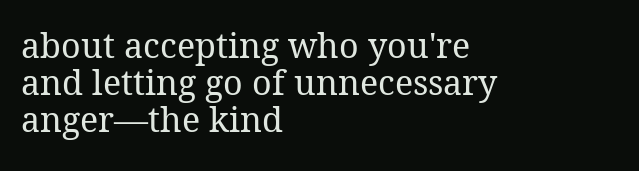about accepting who you're and letting go of unnecessary anger—the kind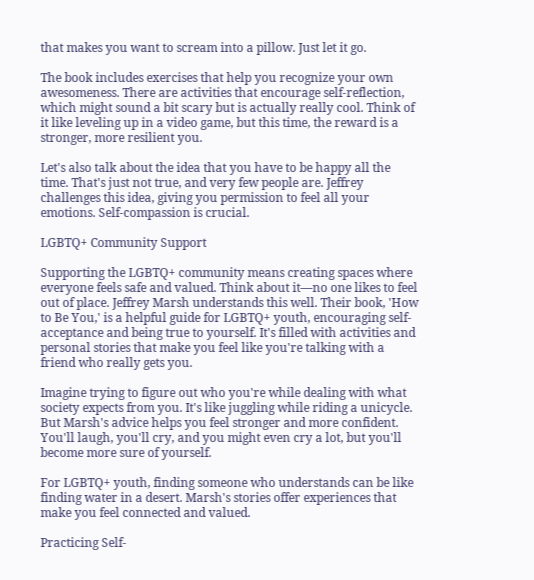that makes you want to scream into a pillow. Just let it go.

The book includes exercises that help you recognize your own awesomeness. There are activities that encourage self-reflection, which might sound a bit scary but is actually really cool. Think of it like leveling up in a video game, but this time, the reward is a stronger, more resilient you.

Let's also talk about the idea that you have to be happy all the time. That's just not true, and very few people are. Jeffrey challenges this idea, giving you permission to feel all your emotions. Self-compassion is crucial.

LGBTQ+ Community Support

Supporting the LGBTQ+ community means creating spaces where everyone feels safe and valued. Think about it—no one likes to feel out of place. Jeffrey Marsh understands this well. Their book, 'How to Be You,' is a helpful guide for LGBTQ+ youth, encouraging self-acceptance and being true to yourself. It's filled with activities and personal stories that make you feel like you're talking with a friend who really gets you.

Imagine trying to figure out who you're while dealing with what society expects from you. It's like juggling while riding a unicycle. But Marsh's advice helps you feel stronger and more confident. You'll laugh, you'll cry, and you might even cry a lot, but you'll become more sure of yourself.

For LGBTQ+ youth, finding someone who understands can be like finding water in a desert. Marsh's stories offer experiences that make you feel connected and valued.

Practicing Self-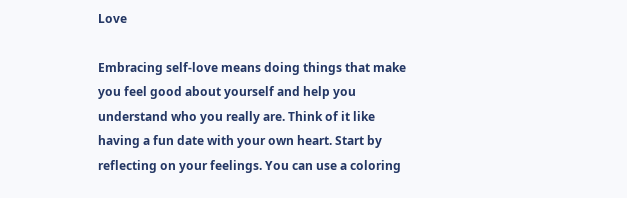Love

Embracing self-love means doing things that make you feel good about yourself and help you understand who you really are. Think of it like having a fun date with your own heart. Start by reflecting on your feelings. You can use a coloring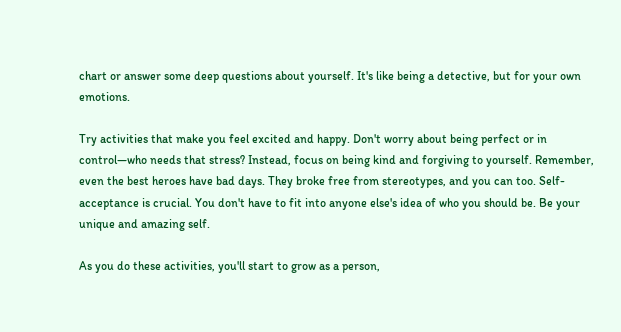chart or answer some deep questions about yourself. It's like being a detective, but for your own emotions.

Try activities that make you feel excited and happy. Don't worry about being perfect or in control—who needs that stress? Instead, focus on being kind and forgiving to yourself. Remember, even the best heroes have bad days. They broke free from stereotypes, and you can too. Self-acceptance is crucial. You don't have to fit into anyone else's idea of who you should be. Be your unique and amazing self.

As you do these activities, you'll start to grow as a person,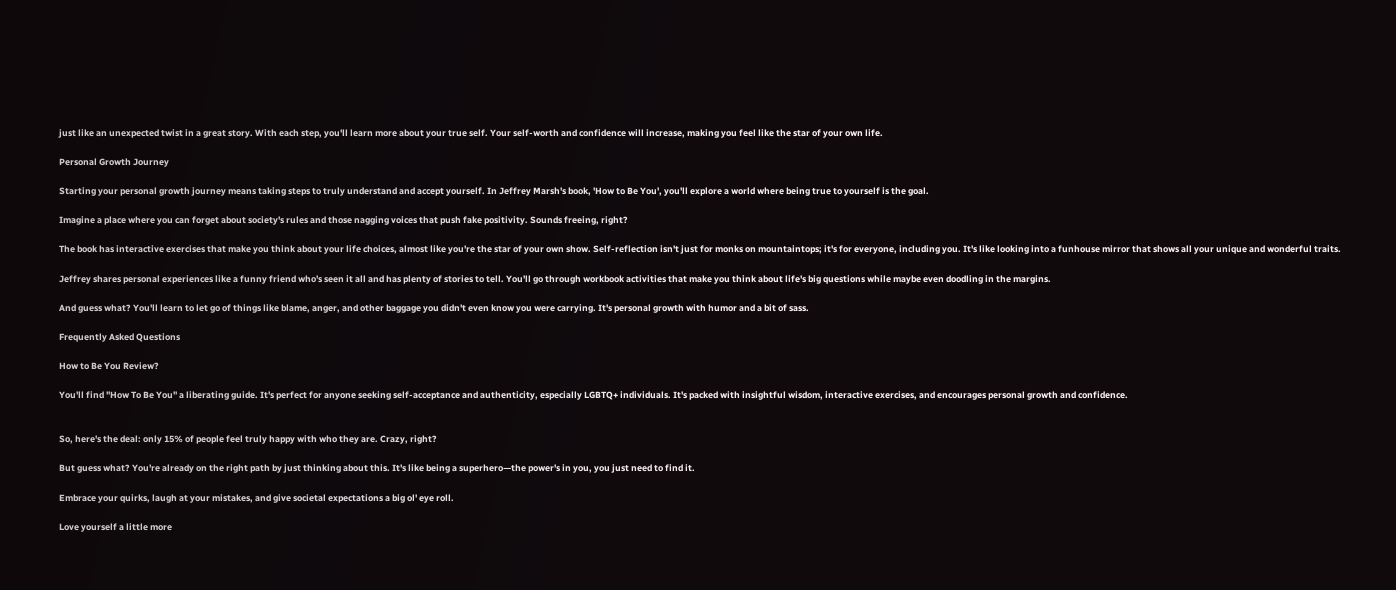just like an unexpected twist in a great story. With each step, you'll learn more about your true self. Your self-worth and confidence will increase, making you feel like the star of your own life.

Personal Growth Journey

Starting your personal growth journey means taking steps to truly understand and accept yourself. In Jeffrey Marsh's book, 'How to Be You', you'll explore a world where being true to yourself is the goal.

Imagine a place where you can forget about society's rules and those nagging voices that push fake positivity. Sounds freeing, right?

The book has interactive exercises that make you think about your life choices, almost like you're the star of your own show. Self-reflection isn't just for monks on mountaintops; it's for everyone, including you. It's like looking into a funhouse mirror that shows all your unique and wonderful traits.

Jeffrey shares personal experiences like a funny friend who's seen it all and has plenty of stories to tell. You'll go through workbook activities that make you think about life's big questions while maybe even doodling in the margins.

And guess what? You'll learn to let go of things like blame, anger, and other baggage you didn't even know you were carrying. It's personal growth with humor and a bit of sass.

Frequently Asked Questions

How to Be You Review?

You'll find "How To Be You" a liberating guide. It's perfect for anyone seeking self-acceptance and authenticity, especially LGBTQ+ individuals. It's packed with insightful wisdom, interactive exercises, and encourages personal growth and confidence.


So, here's the deal: only 15% of people feel truly happy with who they are. Crazy, right?

But guess what? You're already on the right path by just thinking about this. It's like being a superhero—the power's in you, you just need to find it.

Embrace your quirks, laugh at your mistakes, and give societal expectations a big ol' eye roll.

Love yourself a little more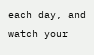each day, and watch your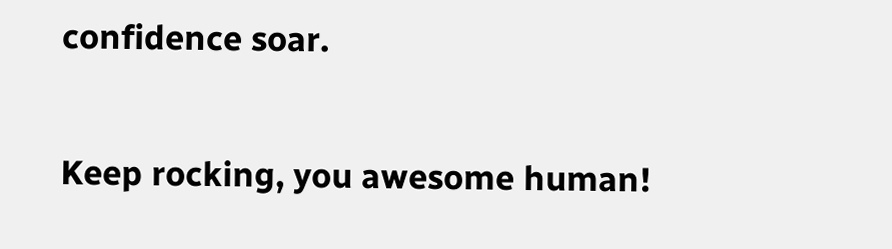confidence soar.

Keep rocking, you awesome human!